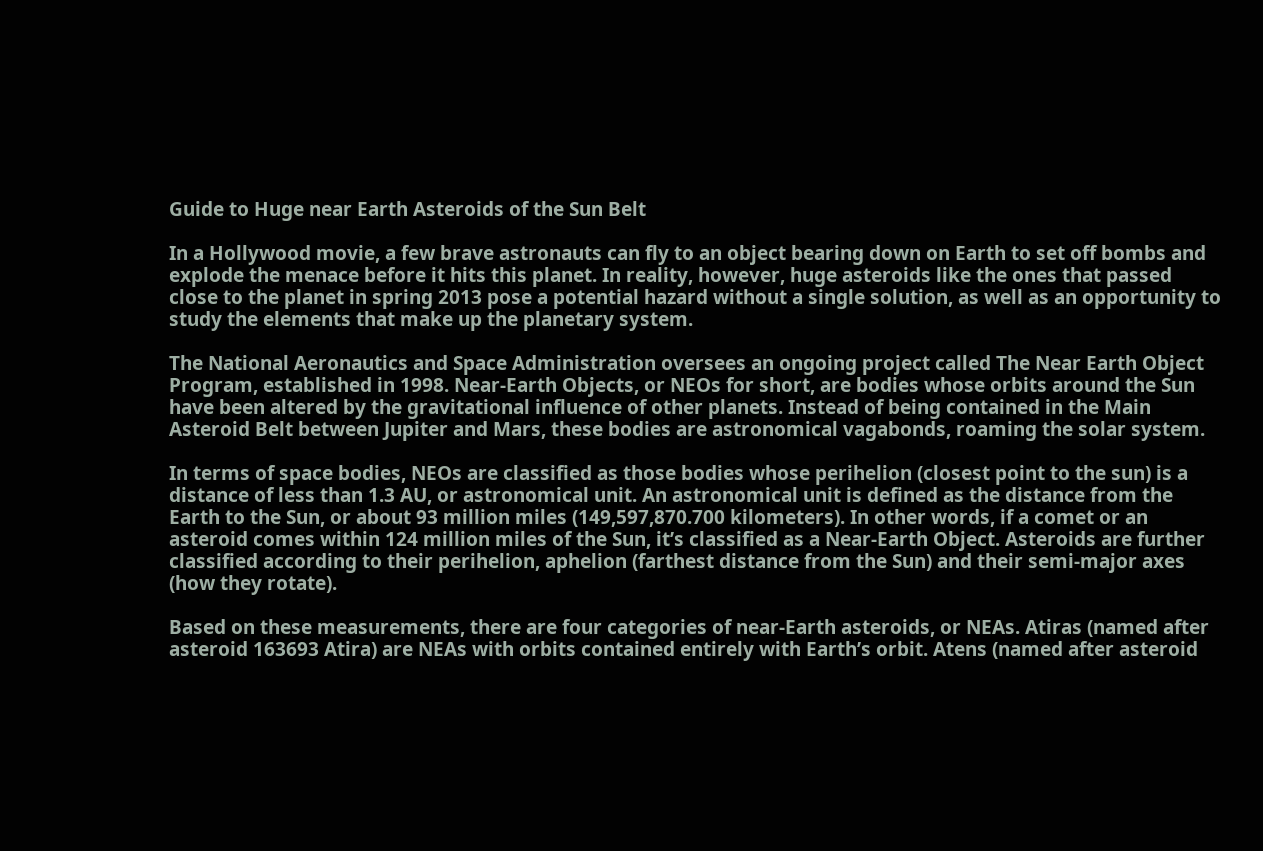Guide to Huge near Earth Asteroids of the Sun Belt

In a Hollywood movie, a few brave astronauts can fly to an object bearing down on Earth to set off bombs and explode the menace before it hits this planet. In reality, however, huge asteroids like the ones that passed close to the planet in spring 2013 pose a potential hazard without a single solution, as well as an opportunity to study the elements that make up the planetary system.

The National Aeronautics and Space Administration oversees an ongoing project called The Near Earth Object Program, established in 1998. Near-Earth Objects, or NEOs for short, are bodies whose orbits around the Sun have been altered by the gravitational influence of other planets. Instead of being contained in the Main Asteroid Belt between Jupiter and Mars, these bodies are astronomical vagabonds, roaming the solar system.

In terms of space bodies, NEOs are classified as those bodies whose perihelion (closest point to the sun) is a distance of less than 1.3 AU, or astronomical unit. An astronomical unit is defined as the distance from the Earth to the Sun, or about 93 million miles (149,597,870.700 kilometers). In other words, if a comet or an asteroid comes within 124 million miles of the Sun, it’s classified as a Near-Earth Object. Asteroids are further classified according to their perihelion, aphelion (farthest distance from the Sun) and their semi-major axes (how they rotate).

Based on these measurements, there are four categories of near-Earth asteroids, or NEAs. Atiras (named after asteroid 163693 Atira) are NEAs with orbits contained entirely with Earth’s orbit. Atens (named after asteroid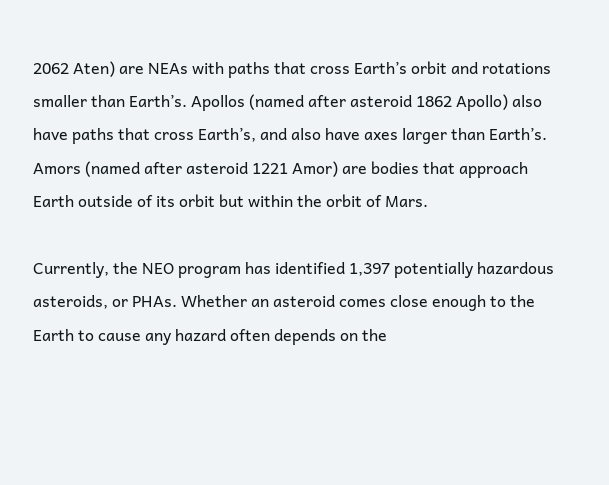2062 Aten) are NEAs with paths that cross Earth’s orbit and rotations smaller than Earth’s. Apollos (named after asteroid 1862 Apollo) also have paths that cross Earth’s, and also have axes larger than Earth’s. Amors (named after asteroid 1221 Amor) are bodies that approach Earth outside of its orbit but within the orbit of Mars.

Currently, the NEO program has identified 1,397 potentially hazardous asteroids, or PHAs. Whether an asteroid comes close enough to the Earth to cause any hazard often depends on the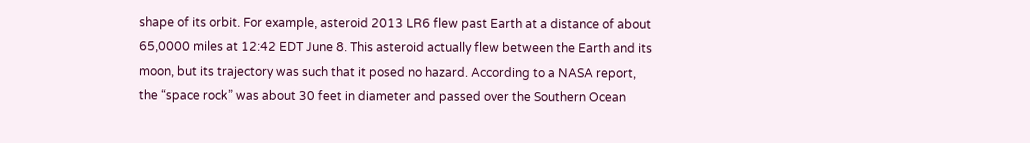shape of its orbit. For example, asteroid 2013 LR6 flew past Earth at a distance of about 65,0000 miles at 12:42 EDT June 8. This asteroid actually flew between the Earth and its moon, but its trajectory was such that it posed no hazard. According to a NASA report, the “space rock” was about 30 feet in diameter and passed over the Southern Ocean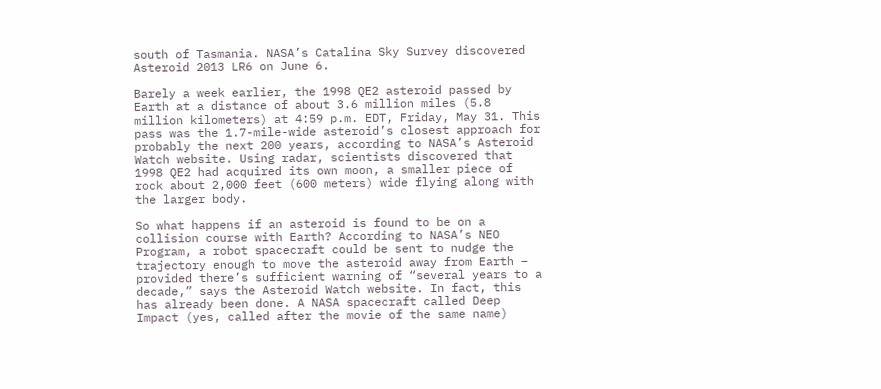south of Tasmania. NASA’s Catalina Sky Survey discovered Asteroid 2013 LR6 on June 6.

Barely a week earlier, the 1998 QE2 asteroid passed by Earth at a distance of about 3.6 million miles (5.8 million kilometers) at 4:59 p.m. EDT, Friday, May 31. This pass was the 1.7-mile-wide asteroid’s closest approach for probably the next 200 years, according to NASA’s Asteroid Watch website. Using radar, scientists discovered that 1998 QE2 had acquired its own moon, a smaller piece of rock about 2,000 feet (600 meters) wide flying along with the larger body.

So what happens if an asteroid is found to be on a collision course with Earth? According to NASA’s NEO Program, a robot spacecraft could be sent to nudge the trajectory enough to move the asteroid away from Earth – provided there’s sufficient warning of “several years to a decade,” says the Asteroid Watch website. In fact, this has already been done. A NASA spacecraft called Deep Impact (yes, called after the movie of the same name)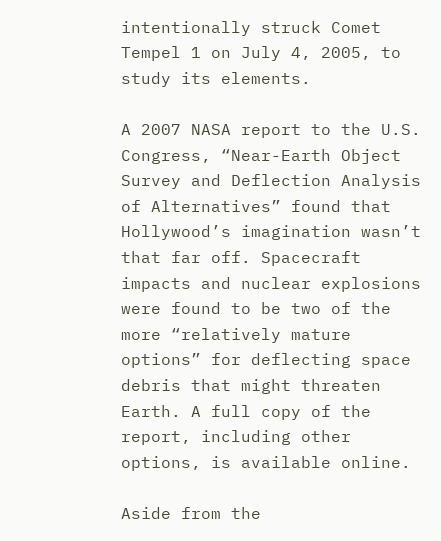intentionally struck Comet Tempel 1 on July 4, 2005, to study its elements.

A 2007 NASA report to the U.S. Congress, “Near-Earth Object Survey and Deflection Analysis of Alternatives” found that Hollywood’s imagination wasn’t that far off. Spacecraft impacts and nuclear explosions were found to be two of the more “relatively mature options” for deflecting space debris that might threaten Earth. A full copy of the report, including other options, is available online.

Aside from the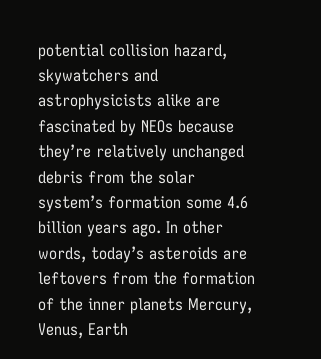potential collision hazard, skywatchers and astrophysicists alike are fascinated by NEOs because they’re relatively unchanged debris from the solar system’s formation some 4.6 billion years ago. In other words, today’s asteroids are leftovers from the formation of the inner planets Mercury, Venus, Earth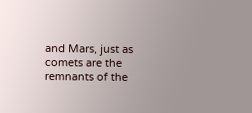and Mars, just as comets are the remnants of the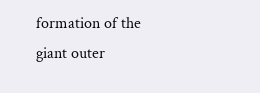formation of the giant outer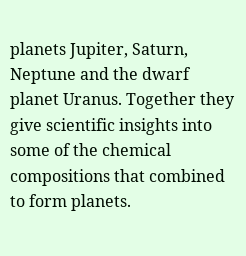planets Jupiter, Saturn, Neptune and the dwarf planet Uranus. Together they give scientific insights into some of the chemical compositions that combined to form planets.